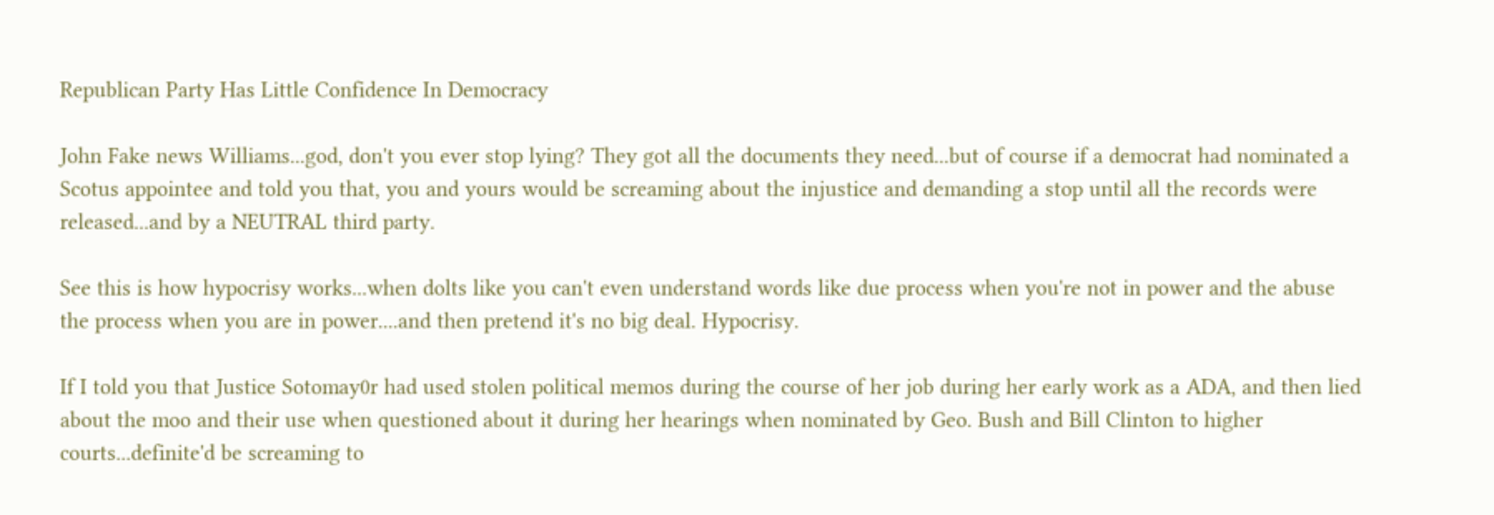Republican Party Has Little Confidence In Democracy

John Fake news Williams...god, don't you ever stop lying? They got all the documents they need...but of course if a democrat had nominated a Scotus appointee and told you that, you and yours would be screaming about the injustice and demanding a stop until all the records were released...and by a NEUTRAL third party.

See this is how hypocrisy works...when dolts like you can't even understand words like due process when you're not in power and the abuse the process when you are in power....and then pretend it's no big deal. Hypocrisy.

If I told you that Justice Sotomay0r had used stolen political memos during the course of her job during her early work as a ADA, and then lied about the moo and their use when questioned about it during her hearings when nominated by Geo. Bush and Bill Clinton to higher courts...definite'd be screaming to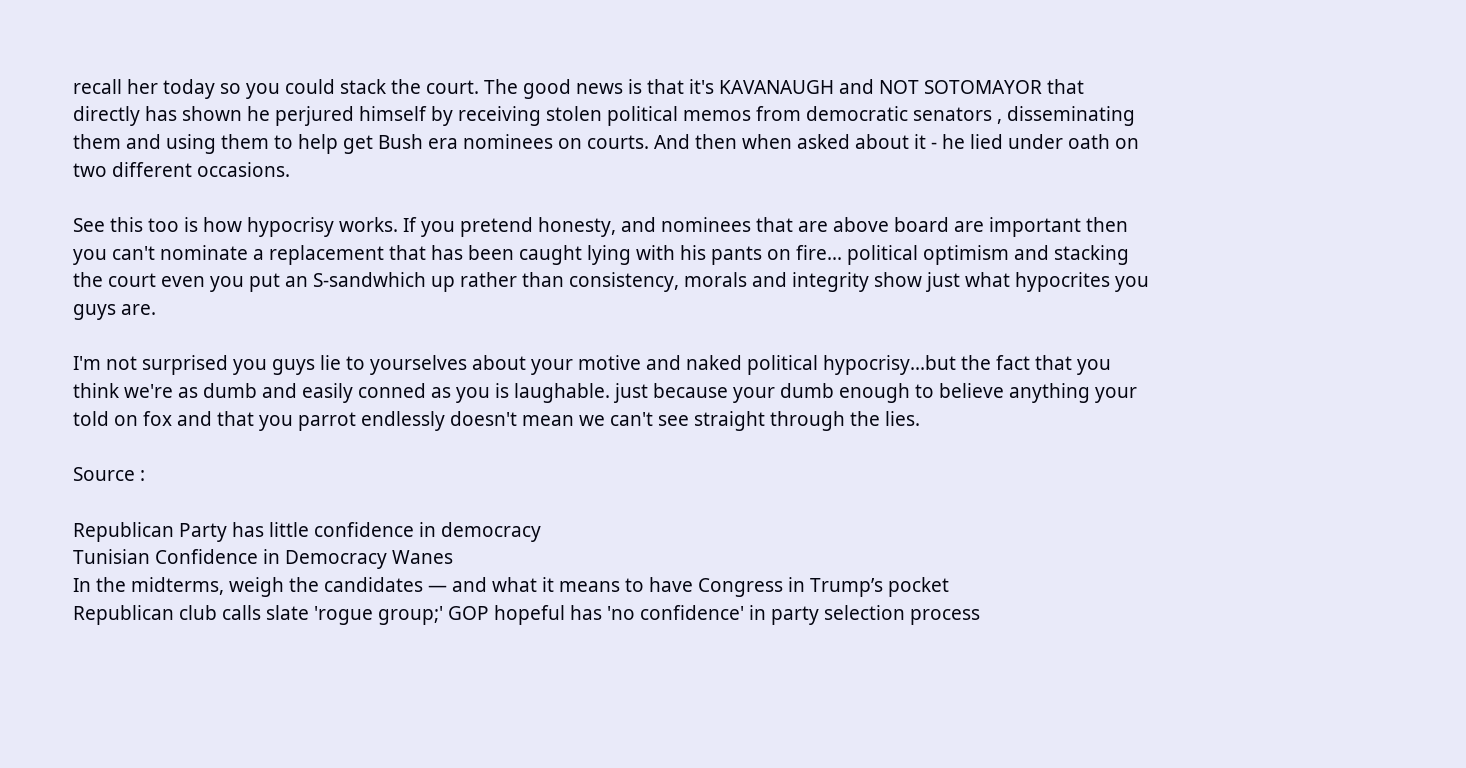recall her today so you could stack the court. The good news is that it's KAVANAUGH and NOT SOTOMAYOR that directly has shown he perjured himself by receiving stolen political memos from democratic senators , disseminating them and using them to help get Bush era nominees on courts. And then when asked about it - he lied under oath on two different occasions.

See this too is how hypocrisy works. If you pretend honesty, and nominees that are above board are important then you can't nominate a replacement that has been caught lying with his pants on fire... political optimism and stacking the court even you put an S-sandwhich up rather than consistency, morals and integrity show just what hypocrites you guys are.

I'm not surprised you guys lie to yourselves about your motive and naked political hypocrisy...but the fact that you think we're as dumb and easily conned as you is laughable. just because your dumb enough to believe anything your told on fox and that you parrot endlessly doesn't mean we can't see straight through the lies.

Source :

Republican Party has little confidence in democracy
Tunisian Confidence in Democracy Wanes
In the midterms, weigh the candidates — and what it means to have Congress in Trump’s pocket
Republican club calls slate 'rogue group;' GOP hopeful has 'no confidence' in party selection process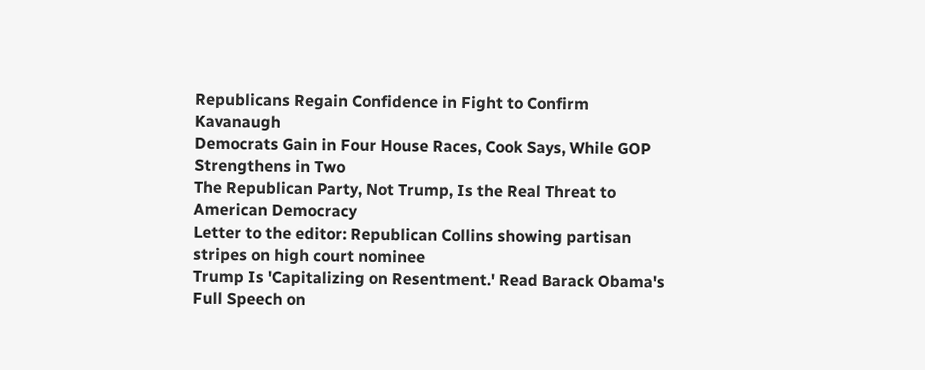Republicans Regain Confidence in Fight to Confirm Kavanaugh
Democrats Gain in Four House Races, Cook Says, While GOP Strengthens in Two
The Republican Party, Not Trump, Is the Real Threat to American Democracy
Letter to the editor: Republican Collins showing partisan stripes on high court nominee
Trump Is 'Capitalizing on Resentment.' Read Barack Obama's Full Speech on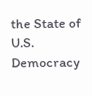the State of U.S. Democracy